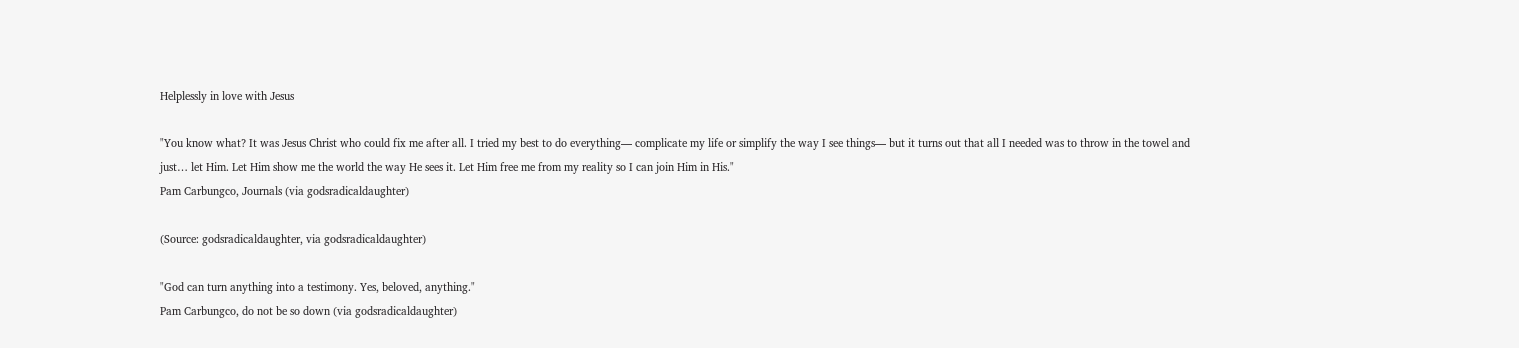Helplessly in love with Jesus

"You know what? It was Jesus Christ who could fix me after all. I tried my best to do everything— complicate my life or simplify the way I see things— but it turns out that all I needed was to throw in the towel and just… let Him. Let Him show me the world the way He sees it. Let Him free me from my reality so I can join Him in His."
Pam Carbungco, Journals (via godsradicaldaughter)

(Source: godsradicaldaughter, via godsradicaldaughter)

"God can turn anything into a testimony. Yes, beloved, anything."
Pam Carbungco, do not be so down (via godsradicaldaughter)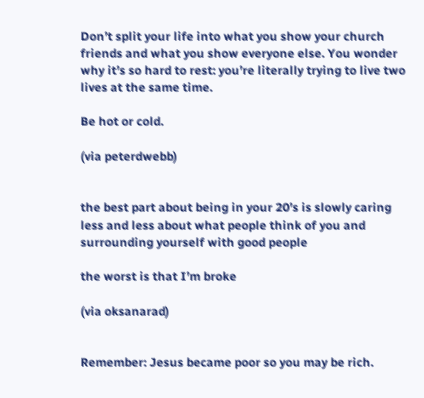Don’t split your life into what you show your church friends and what you show everyone else. You wonder why it’s so hard to rest: you’re literally trying to live two lives at the same time.

Be hot or cold.

(via peterdwebb)


the best part about being in your 20’s is slowly caring less and less about what people think of you and surrounding yourself with good people

the worst is that I’m broke

(via oksanarad)


Remember: Jesus became poor so you may be rich.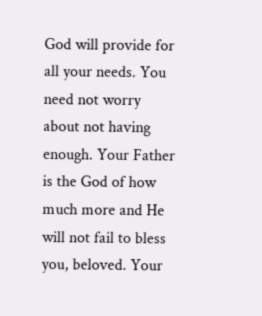God will provide for all your needs. You need not worry about not having enough. Your Father is the God of how much more and He will not fail to bless you, beloved. Your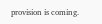provision is coming.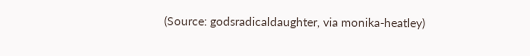(Source: godsradicaldaughter, via monika-heatley)